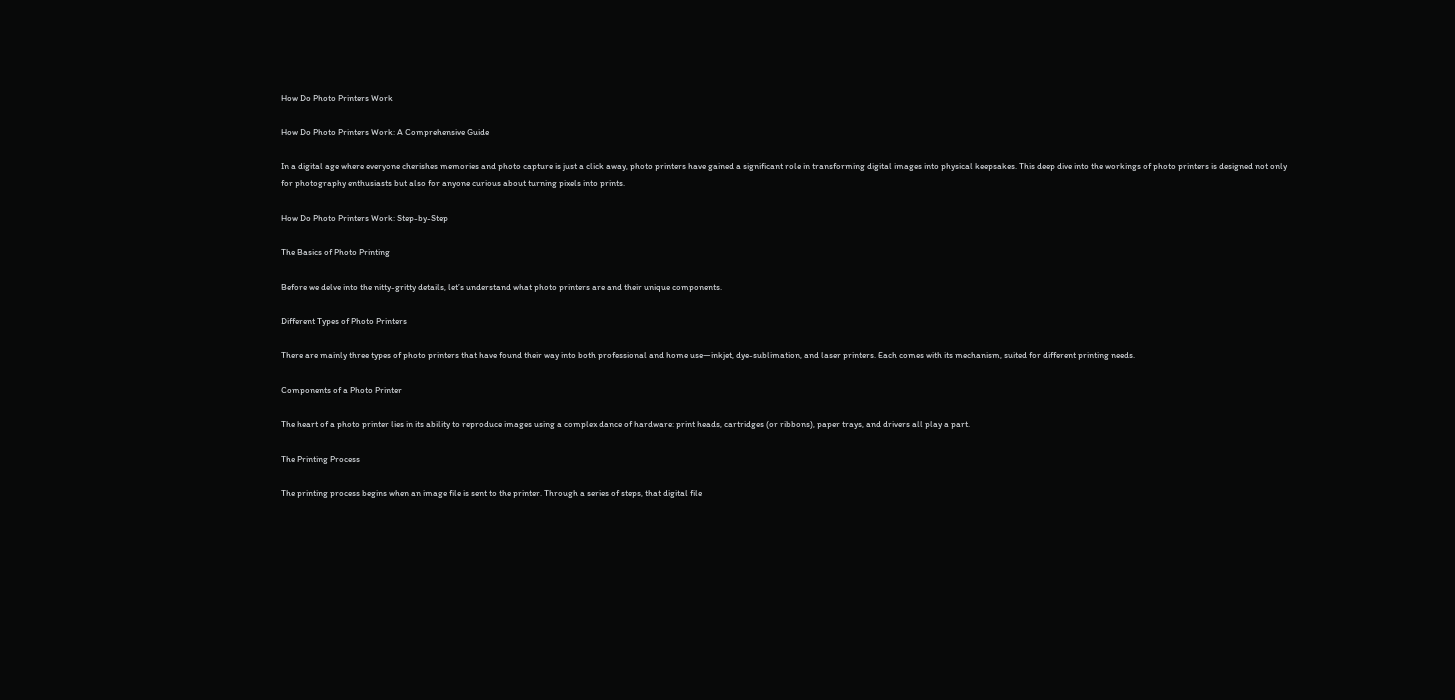How Do Photo Printers Work

How Do Photo Printers Work: A Comprehensive Guide

In a digital age where everyone cherishes memories and photo capture is just a click away, photo printers have gained a significant role in transforming digital images into physical keepsakes. This deep dive into the workings of photo printers is designed not only for photography enthusiasts but also for anyone curious about turning pixels into prints.

How Do Photo Printers Work: Step-by-Step

The Basics of Photo Printing

Before we delve into the nitty-gritty details, let’s understand what photo printers are and their unique components.

Different Types of Photo Printers

There are mainly three types of photo printers that have found their way into both professional and home use—inkjet, dye-sublimation, and laser printers. Each comes with its mechanism, suited for different printing needs.

Components of a Photo Printer

The heart of a photo printer lies in its ability to reproduce images using a complex dance of hardware: print heads, cartridges (or ribbons), paper trays, and drivers all play a part.

The Printing Process

The printing process begins when an image file is sent to the printer. Through a series of steps, that digital file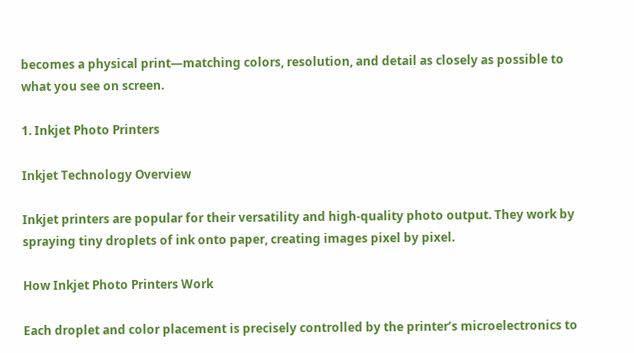becomes a physical print—matching colors, resolution, and detail as closely as possible to what you see on screen.

1. Inkjet Photo Printers

Inkjet Technology Overview

Inkjet printers are popular for their versatility and high-quality photo output. They work by spraying tiny droplets of ink onto paper, creating images pixel by pixel.

How Inkjet Photo Printers Work

Each droplet and color placement is precisely controlled by the printer’s microelectronics to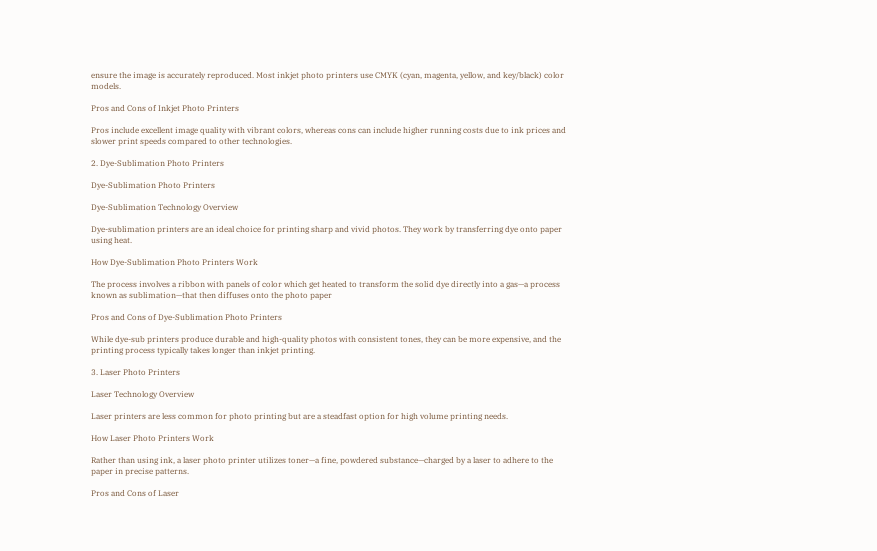ensure the image is accurately reproduced. Most inkjet photo printers use CMYK (cyan, magenta, yellow, and key/black) color models.

Pros and Cons of Inkjet Photo Printers

Pros include excellent image quality with vibrant colors, whereas cons can include higher running costs due to ink prices and slower print speeds compared to other technologies.

2. Dye-Sublimation Photo Printers

Dye-Sublimation Photo Printers

Dye-Sublimation Technology Overview

Dye-sublimation printers are an ideal choice for printing sharp and vivid photos. They work by transferring dye onto paper using heat.

How Dye-Sublimation Photo Printers Work

The process involves a ribbon with panels of color which get heated to transform the solid dye directly into a gas—a process known as sublimation—that then diffuses onto the photo paper

Pros and Cons of Dye-Sublimation Photo Printers

While dye-sub printers produce durable and high-quality photos with consistent tones, they can be more expensive, and the printing process typically takes longer than inkjet printing.

3. Laser Photo Printers

Laser Technology Overview

Laser printers are less common for photo printing but are a steadfast option for high volume printing needs.

How Laser Photo Printers Work

Rather than using ink, a laser photo printer utilizes toner—a fine, powdered substance—charged by a laser to adhere to the paper in precise patterns.

Pros and Cons of Laser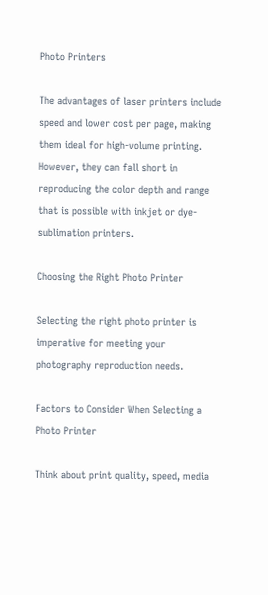Photo Printers

The advantages of laser printers include speed and lower cost per page, making them ideal for high-volume printing. However, they can fall short in reproducing the color depth and range that is possible with inkjet or dye-sublimation printers.

Choosing the Right Photo Printer

Selecting the right photo printer is imperative for meeting your photography reproduction needs.

Factors to Consider When Selecting a Photo Printer

Think about print quality, speed, media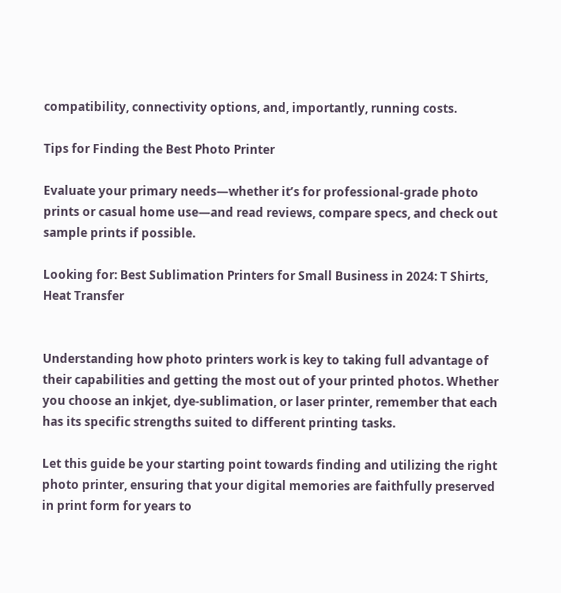compatibility, connectivity options, and, importantly, running costs.

Tips for Finding the Best Photo Printer

Evaluate your primary needs—whether it’s for professional-grade photo prints or casual home use—and read reviews, compare specs, and check out sample prints if possible.

Looking for: Best Sublimation Printers for Small Business in 2024: T Shirts, Heat Transfer


Understanding how photo printers work is key to taking full advantage of their capabilities and getting the most out of your printed photos. Whether you choose an inkjet, dye-sublimation, or laser printer, remember that each has its specific strengths suited to different printing tasks.

Let this guide be your starting point towards finding and utilizing the right photo printer, ensuring that your digital memories are faithfully preserved in print form for years to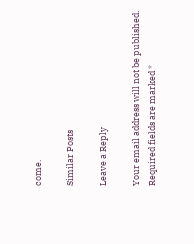come.

Similar Posts

Leave a Reply

Your email address will not be published. Required fields are marked *